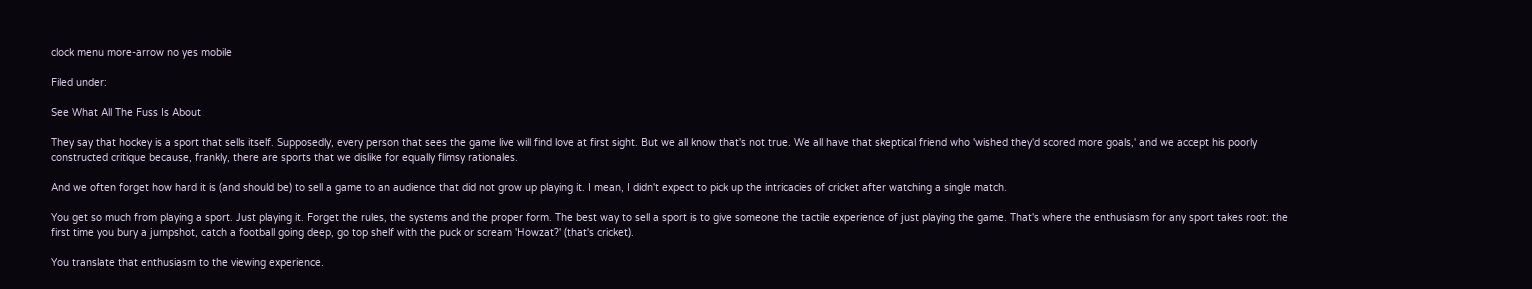clock menu more-arrow no yes mobile

Filed under:

See What All The Fuss Is About

They say that hockey is a sport that sells itself. Supposedly, every person that sees the game live will find love at first sight. But we all know that's not true. We all have that skeptical friend who 'wished they'd scored more goals,' and we accept his poorly constructed critique because, frankly, there are sports that we dislike for equally flimsy rationales.

And we often forget how hard it is (and should be) to sell a game to an audience that did not grow up playing it. I mean, I didn't expect to pick up the intricacies of cricket after watching a single match.

You get so much from playing a sport. Just playing it. Forget the rules, the systems and the proper form. The best way to sell a sport is to give someone the tactile experience of just playing the game. That's where the enthusiasm for any sport takes root: the first time you bury a jumpshot, catch a football going deep, go top shelf with the puck or scream 'Howzat?' (that's cricket).

You translate that enthusiasm to the viewing experience.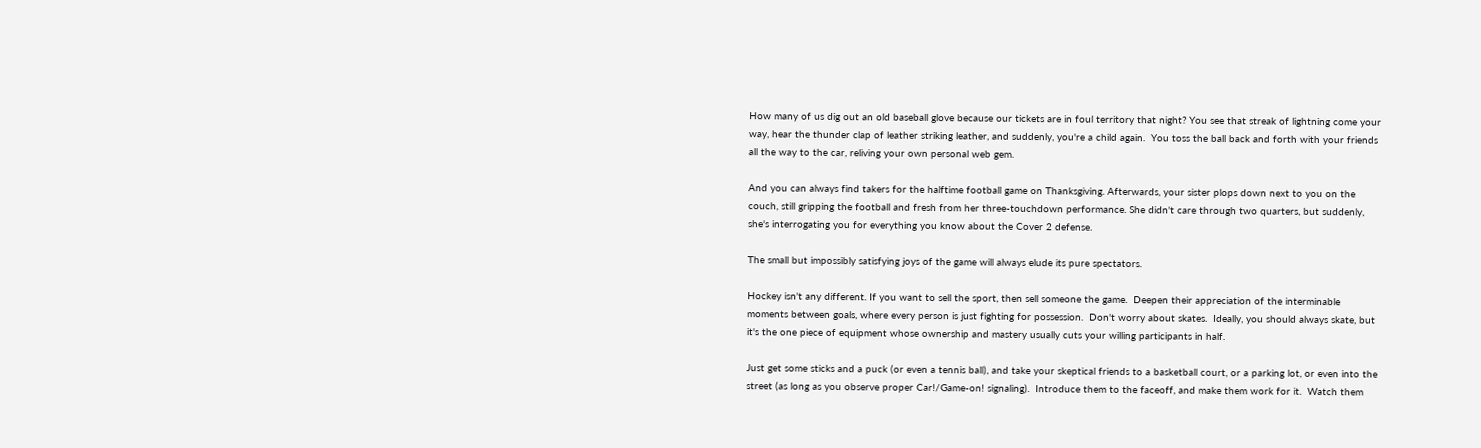How many of us dig out an old baseball glove because our tickets are in foul territory that night? You see that streak of lightning come your way, hear the thunder clap of leather striking leather, and suddenly, you're a child again.  You toss the ball back and forth with your friends all the way to the car, reliving your own personal web gem.

And you can always find takers for the halftime football game on Thanksgiving. Afterwards, your sister plops down next to you on the couch, still gripping the football and fresh from her three-touchdown performance. She didn't care through two quarters, but suddenly, she's interrogating you for everything you know about the Cover 2 defense.

The small but impossibly satisfying joys of the game will always elude its pure spectators.

Hockey isn't any different. If you want to sell the sport, then sell someone the game.  Deepen their appreciation of the interminable moments between goals, where every person is just fighting for possession.  Don't worry about skates.  Ideally, you should always skate, but it's the one piece of equipment whose ownership and mastery usually cuts your willing participants in half.

Just get some sticks and a puck (or even a tennis ball), and take your skeptical friends to a basketball court, or a parking lot, or even into the street (as long as you observe proper Car!/Game-on! signaling).  Introduce them to the faceoff, and make them work for it.  Watch them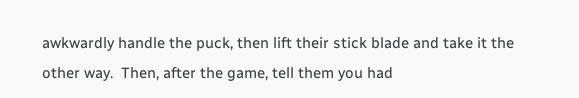awkwardly handle the puck, then lift their stick blade and take it the other way.  Then, after the game, tell them you had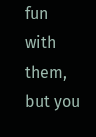fun with them, but you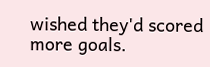wished they'd scored more goals.